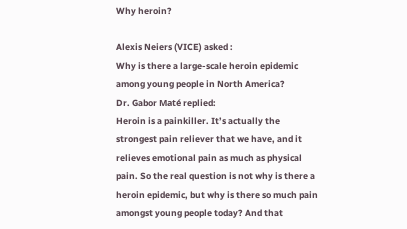Why heroin?

Alexis Neiers (VICE) asked :
Why is there a large-scale heroin epidemic among young people in North America?
Dr. Gabor Maté replied:
Heroin is a painkiller. It’s actually the strongest pain reliever that we have, and it relieves emotional pain as much as physical pain. So the real question is not why is there a heroin epidemic, but why is there so much pain amongst young people today? And that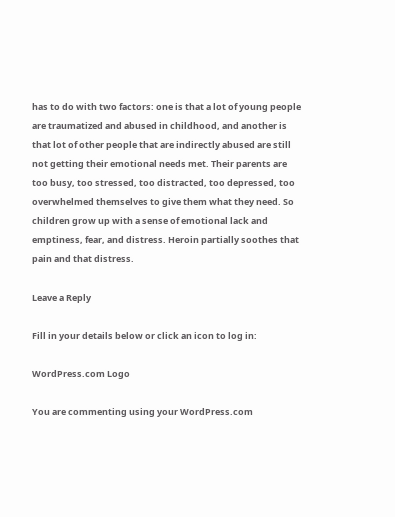has to do with two factors: one is that a lot of young people are traumatized and abused in childhood, and another is that lot of other people that are indirectly abused are still not getting their emotional needs met. Their parents are too busy, too stressed, too distracted, too depressed, too overwhelmed themselves to give them what they need. So children grow up with a sense of emotional lack and emptiness, fear, and distress. Heroin partially soothes that pain and that distress.

Leave a Reply

Fill in your details below or click an icon to log in:

WordPress.com Logo

You are commenting using your WordPress.com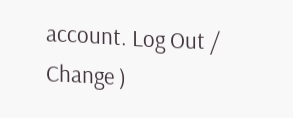account. Log Out /  Change )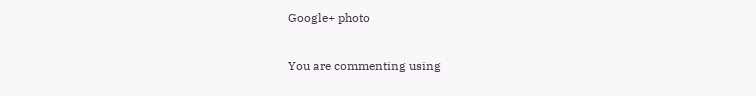Google+ photo

You are commenting using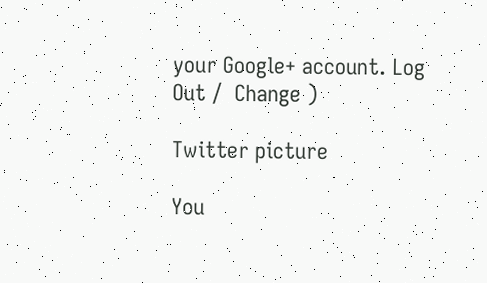your Google+ account. Log Out /  Change )

Twitter picture

You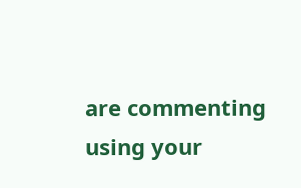are commenting using your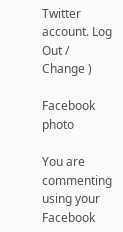Twitter account. Log Out /  Change )

Facebook photo

You are commenting using your Facebook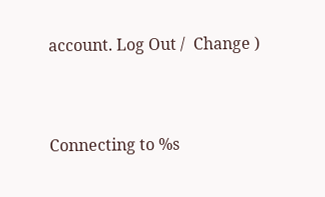account. Log Out /  Change )


Connecting to %s